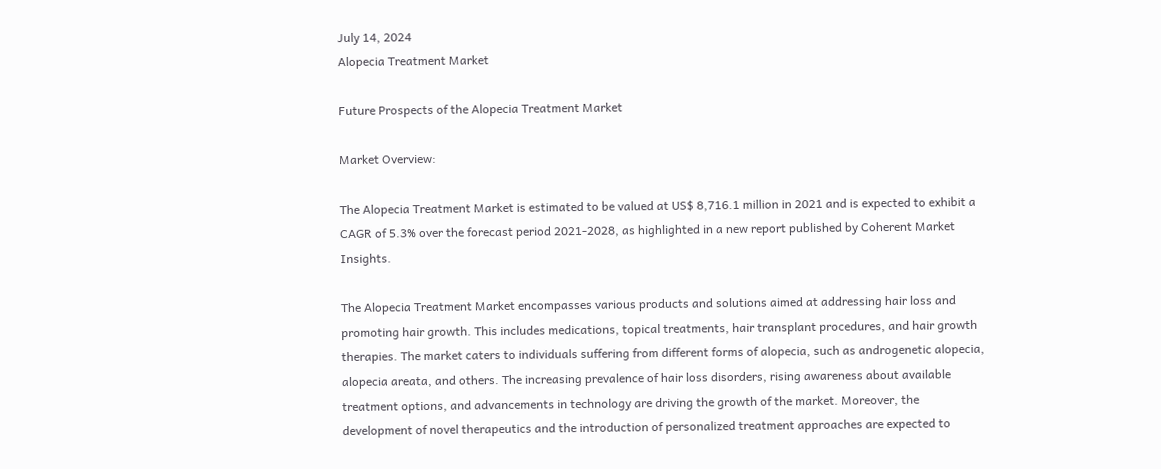July 14, 2024
Alopecia Treatment Market

Future Prospects of the Alopecia Treatment Market

Market Overview:

The Alopecia Treatment Market is estimated to be valued at US$ 8,716.1 million in 2021 and is expected to exhibit a CAGR of 5.3% over the forecast period 2021-2028, as highlighted in a new report published by Coherent Market Insights.

The Alopecia Treatment Market encompasses various products and solutions aimed at addressing hair loss and promoting hair growth. This includes medications, topical treatments, hair transplant procedures, and hair growth therapies. The market caters to individuals suffering from different forms of alopecia, such as androgenetic alopecia, alopecia areata, and others. The increasing prevalence of hair loss disorders, rising awareness about available treatment options, and advancements in technology are driving the growth of the market. Moreover, the development of novel therapeutics and the introduction of personalized treatment approaches are expected to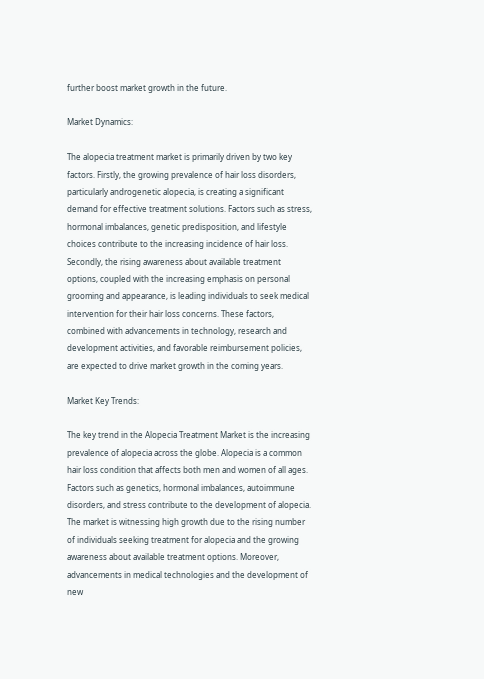further boost market growth in the future.

Market Dynamics:

The alopecia treatment market is primarily driven by two key factors. Firstly, the growing prevalence of hair loss disorders, particularly androgenetic alopecia, is creating a significant demand for effective treatment solutions. Factors such as stress, hormonal imbalances, genetic predisposition, and lifestyle choices contribute to the increasing incidence of hair loss. Secondly, the rising awareness about available treatment options, coupled with the increasing emphasis on personal grooming and appearance, is leading individuals to seek medical intervention for their hair loss concerns. These factors, combined with advancements in technology, research and development activities, and favorable reimbursement policies, are expected to drive market growth in the coming years.

Market Key Trends:

The key trend in the Alopecia Treatment Market is the increasing prevalence of alopecia across the globe. Alopecia is a common hair loss condition that affects both men and women of all ages. Factors such as genetics, hormonal imbalances, autoimmune disorders, and stress contribute to the development of alopecia. The market is witnessing high growth due to the rising number of individuals seeking treatment for alopecia and the growing awareness about available treatment options. Moreover, advancements in medical technologies and the development of new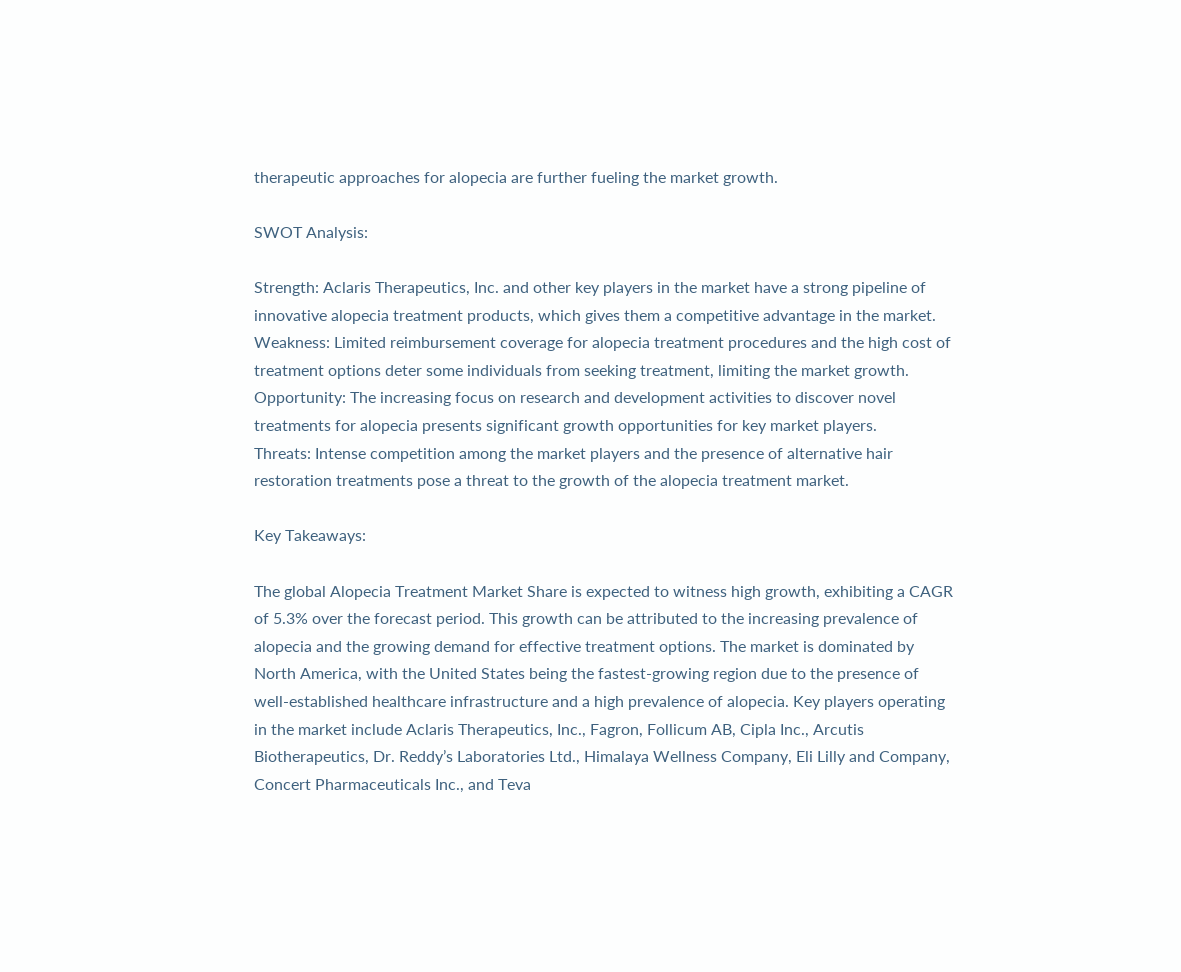therapeutic approaches for alopecia are further fueling the market growth.

SWOT Analysis:

Strength: Aclaris Therapeutics, Inc. and other key players in the market have a strong pipeline of innovative alopecia treatment products, which gives them a competitive advantage in the market.
Weakness: Limited reimbursement coverage for alopecia treatment procedures and the high cost of treatment options deter some individuals from seeking treatment, limiting the market growth.
Opportunity: The increasing focus on research and development activities to discover novel treatments for alopecia presents significant growth opportunities for key market players.
Threats: Intense competition among the market players and the presence of alternative hair restoration treatments pose a threat to the growth of the alopecia treatment market.

Key Takeaways:

The global Alopecia Treatment Market Share is expected to witness high growth, exhibiting a CAGR of 5.3% over the forecast period. This growth can be attributed to the increasing prevalence of alopecia and the growing demand for effective treatment options. The market is dominated by North America, with the United States being the fastest-growing region due to the presence of well-established healthcare infrastructure and a high prevalence of alopecia. Key players operating in the market include Aclaris Therapeutics, Inc., Fagron, Follicum AB, Cipla Inc., Arcutis Biotherapeutics, Dr. Reddy’s Laboratories Ltd., Himalaya Wellness Company, Eli Lilly and Company, Concert Pharmaceuticals Inc., and Teva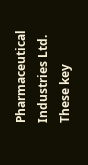Pharmaceutical Industries Ltd. These key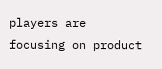players are focusing on product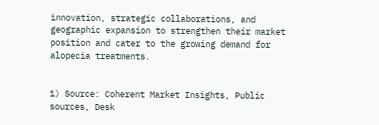innovation, strategic collaborations, and geographic expansion to strengthen their market position and cater to the growing demand for alopecia treatments.


1) Source: Coherent Market Insights, Public sources, Desk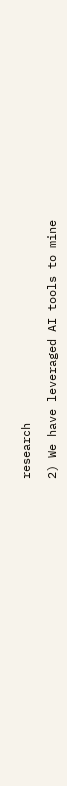research

2) We have leveraged AI tools to mine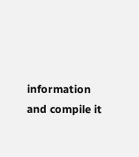information and compile it